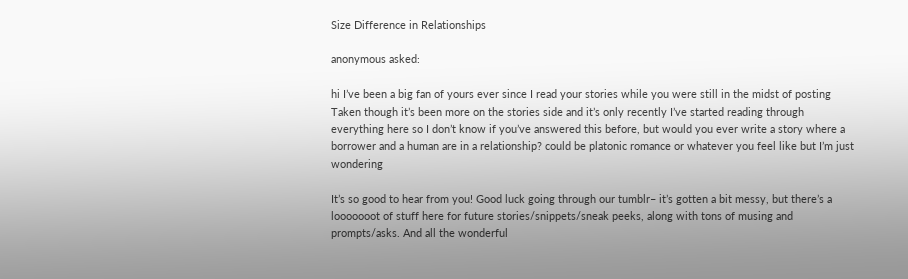Size Difference in Relationships

anonymous asked:

hi I’ve been a big fan of yours ever since I read your stories while you were still in the midst of posting Taken though it’s been more on the stories side and it’s only recently I’ve started reading through everything here so I don’t know if you’ve answered this before, but would you ever write a story where a borrower and a human are in a relationship? could be platonic romance or whatever you feel like but I’m just wondering

It’s so good to hear from you! Good luck going through our tumblr– it’s gotten a bit messy, but there’s a looooooot of stuff here for future stories/snippets/sneak peeks, along with tons of musing and prompts/asks. And all the wonderful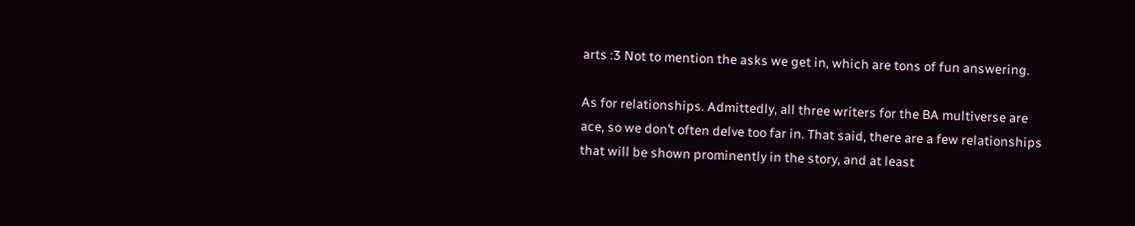arts :3 Not to mention the asks we get in, which are tons of fun answering.

As for relationships. Admittedly, all three writers for the BA multiverse are ace, so we don’t often delve too far in. That said, there are a few relationships that will be shown prominently in the story, and at least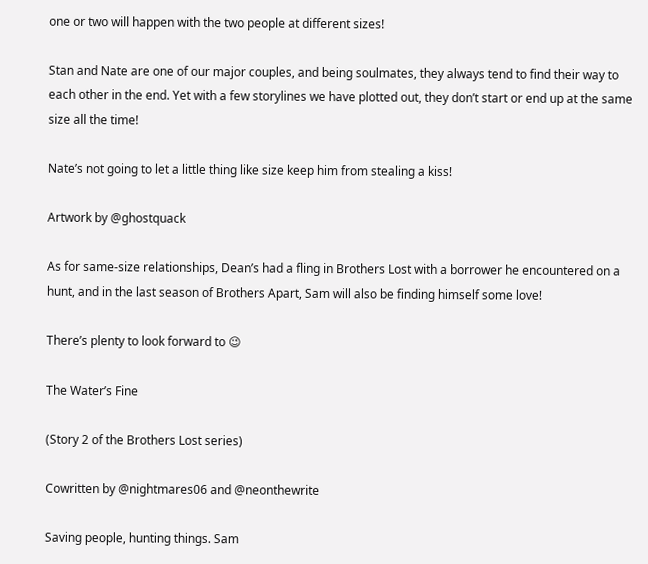one or two will happen with the two people at different sizes!

Stan and Nate are one of our major couples, and being soulmates, they always tend to find their way to each other in the end. Yet with a few storylines we have plotted out, they don’t start or end up at the same size all the time!

Nate’s not going to let a little thing like size keep him from stealing a kiss!

Artwork by @ghostquack

As for same-size relationships, Dean’s had a fling in Brothers Lost with a borrower he encountered on a hunt, and in the last season of Brothers Apart, Sam will also be finding himself some love!

There’s plenty to look forward to 😉

The Water’s Fine

(Story 2 of the Brothers Lost series)

Cowritten by @nightmares06 and @neonthewrite

Saving people, hunting things. Sam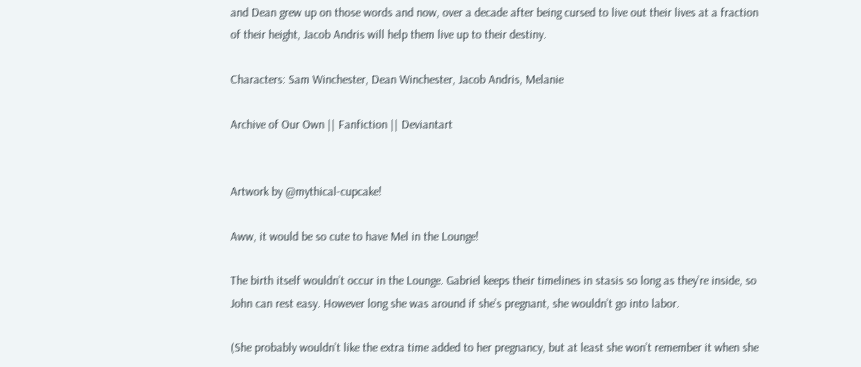and Dean grew up on those words and now, over a decade after being cursed to live out their lives at a fraction of their height, Jacob Andris will help them live up to their destiny.

Characters: Sam Winchester, Dean Winchester, Jacob Andris, Melanie

Archive of Our Own || Fanfiction || Deviantart


Artwork by @mythical-cupcake!

Aww, it would be so cute to have Mel in the Lounge!

The birth itself wouldn’t occur in the Lounge. Gabriel keeps their timelines in stasis so long as they’re inside, so John can rest easy. However long she was around if she’s pregnant, she wouldn’t go into labor.

(She probably wouldn’t like the extra time added to her pregnancy, but at least she won’t remember it when she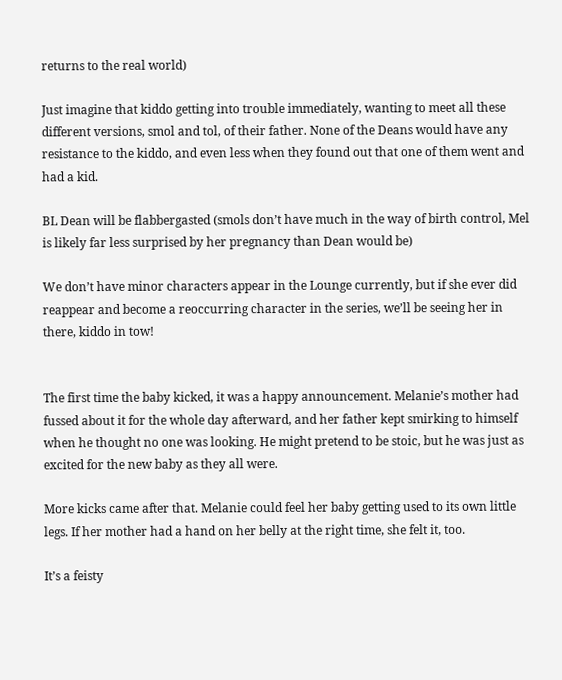returns to the real world)

Just imagine that kiddo getting into trouble immediately, wanting to meet all these different versions, smol and tol, of their father. None of the Deans would have any resistance to the kiddo, and even less when they found out that one of them went and had a kid.

BL Dean will be flabbergasted (smols don’t have much in the way of birth control, Mel is likely far less surprised by her pregnancy than Dean would be)

We don’t have minor characters appear in the Lounge currently, but if she ever did reappear and become a reoccurring character in the series, we’ll be seeing her in there, kiddo in tow!


The first time the baby kicked, it was a happy announcement. Melanie’s mother had fussed about it for the whole day afterward, and her father kept smirking to himself when he thought no one was looking. He might pretend to be stoic, but he was just as excited for the new baby as they all were.

More kicks came after that. Melanie could feel her baby getting used to its own little legs. If her mother had a hand on her belly at the right time, she felt it, too.

It’s a feisty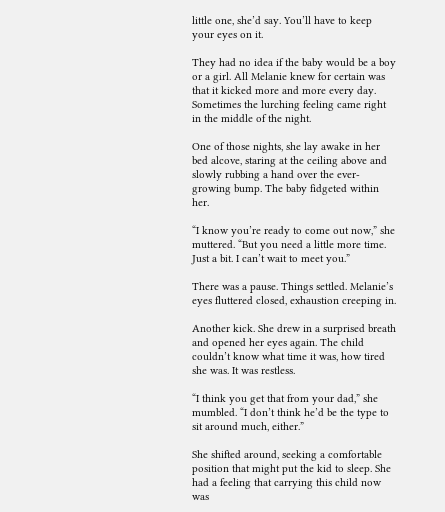little one, she’d say. You’ll have to keep your eyes on it.

They had no idea if the baby would be a boy or a girl. All Melanie knew for certain was that it kicked more and more every day. Sometimes the lurching feeling came right in the middle of the night.

One of those nights, she lay awake in her bed alcove, staring at the ceiling above and slowly rubbing a hand over the ever-growing bump. The baby fidgeted within her.

“I know you’re ready to come out now,” she muttered. “But you need a little more time. Just a bit. I can’t wait to meet you.”

There was a pause. Things settled. Melanie’s eyes fluttered closed, exhaustion creeping in.

Another kick. She drew in a surprised breath and opened her eyes again. The child couldn’t know what time it was, how tired she was. It was restless.

“I think you get that from your dad,” she mumbled. “I don’t think he’d be the type to sit around much, either.”

She shifted around, seeking a comfortable position that might put the kid to sleep. She had a feeling that carrying this child now was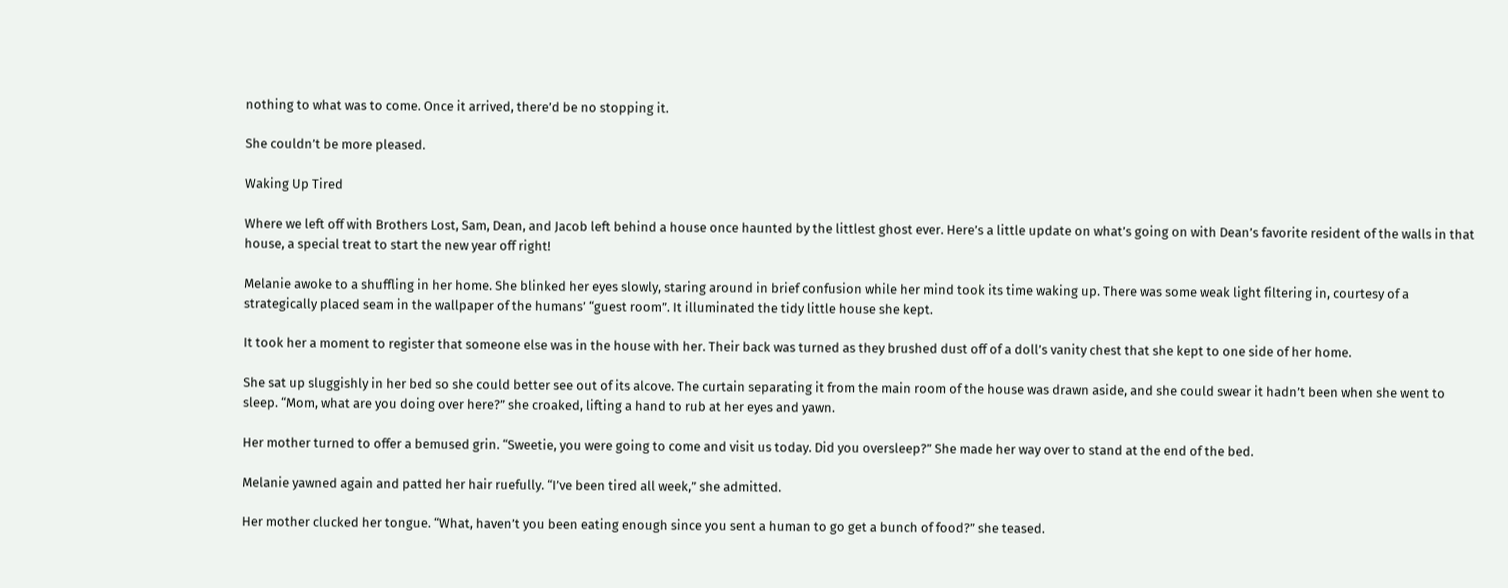nothing to what was to come. Once it arrived, there’d be no stopping it.

She couldn’t be more pleased.

Waking Up Tired

Where we left off with Brothers Lost, Sam, Dean, and Jacob left behind a house once haunted by the littlest ghost ever. Here’s a little update on what’s going on with Dean’s favorite resident of the walls in that house, a special treat to start the new year off right!

Melanie awoke to a shuffling in her home. She blinked her eyes slowly, staring around in brief confusion while her mind took its time waking up. There was some weak light filtering in, courtesy of a strategically placed seam in the wallpaper of the humans’ “guest room”. It illuminated the tidy little house she kept.

It took her a moment to register that someone else was in the house with her. Their back was turned as they brushed dust off of a doll’s vanity chest that she kept to one side of her home.

She sat up sluggishly in her bed so she could better see out of its alcove. The curtain separating it from the main room of the house was drawn aside, and she could swear it hadn’t been when she went to sleep. “Mom, what are you doing over here?” she croaked, lifting a hand to rub at her eyes and yawn.

Her mother turned to offer a bemused grin. “Sweetie, you were going to come and visit us today. Did you oversleep?” She made her way over to stand at the end of the bed.

Melanie yawned again and patted her hair ruefully. “I’ve been tired all week,” she admitted.

Her mother clucked her tongue. “What, haven’t you been eating enough since you sent a human to go get a bunch of food?” she teased.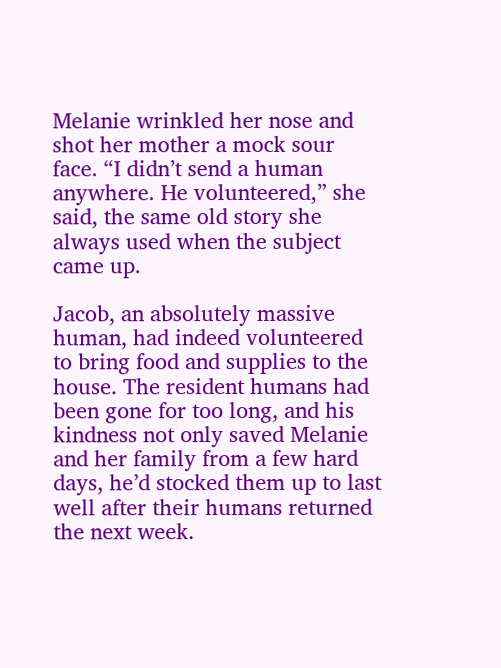Melanie wrinkled her nose and shot her mother a mock sour face. “I didn’t send a human anywhere. He volunteered,” she said, the same old story she always used when the subject came up.

Jacob, an absolutely massive human, had indeed volunteered to bring food and supplies to the house. The resident humans had been gone for too long, and his kindness not only saved Melanie and her family from a few hard days, he’d stocked them up to last well after their humans returned the next week.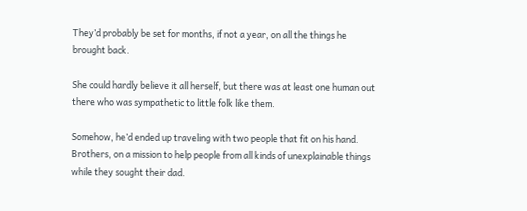They’d probably be set for months, if not a year, on all the things he brought back.

She could hardly believe it all herself, but there was at least one human out there who was sympathetic to little folk like them.

Somehow, he’d ended up traveling with two people that fit on his hand. Brothers, on a mission to help people from all kinds of unexplainable things while they sought their dad.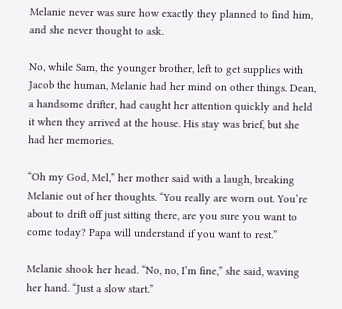Melanie never was sure how exactly they planned to find him, and she never thought to ask.

No, while Sam, the younger brother, left to get supplies with Jacob the human, Melanie had her mind on other things. Dean, a handsome drifter, had caught her attention quickly and held it when they arrived at the house. His stay was brief, but she had her memories.

“Oh my God, Mel,” her mother said with a laugh, breaking Melanie out of her thoughts. “You really are worn out. You’re about to drift off just sitting there, are you sure you want to come today? Papa will understand if you want to rest.”

Melanie shook her head. “No, no, I’m fine,” she said, waving her hand. “Just a slow start.”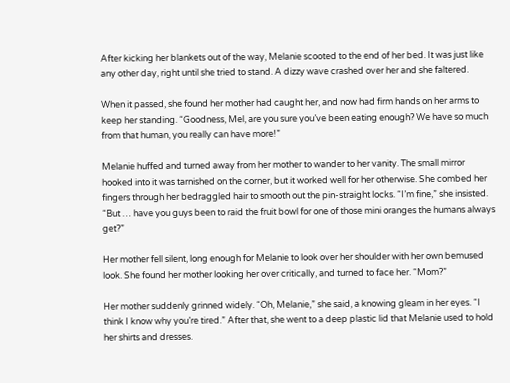After kicking her blankets out of the way, Melanie scooted to the end of her bed. It was just like any other day, right until she tried to stand. A dizzy wave crashed over her and she faltered.

When it passed, she found her mother had caught her, and now had firm hands on her arms to keep her standing. “Goodness, Mel, are you sure you’ve been eating enough? We have so much from that human, you really can have more!”

Melanie huffed and turned away from her mother to wander to her vanity. The small mirror hooked into it was tarnished on the corner, but it worked well for her otherwise. She combed her fingers through her bedraggled hair to smooth out the pin-straight locks. “I’m fine,” she insisted. “But … have you guys been to raid the fruit bowl for one of those mini oranges the humans always get?”

Her mother fell silent, long enough for Melanie to look over her shoulder with her own bemused look. She found her mother looking her over critically, and turned to face her. “Mom?”

Her mother suddenly grinned widely. “Oh, Melanie,” she said, a knowing gleam in her eyes. “I think I know why you’re tired.” After that, she went to a deep plastic lid that Melanie used to hold her shirts and dresses.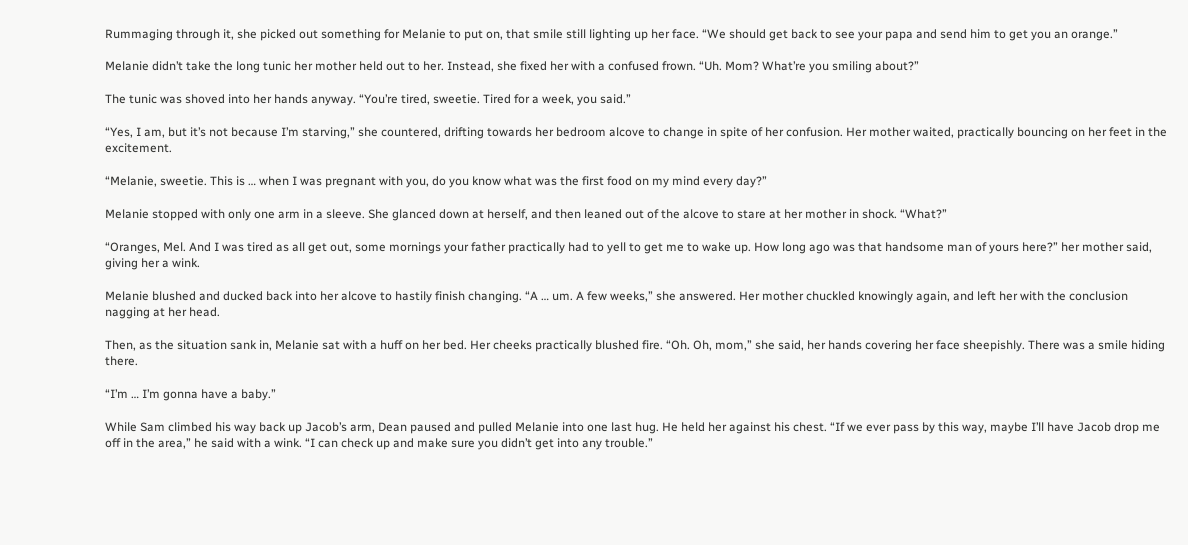Rummaging through it, she picked out something for Melanie to put on, that smile still lighting up her face. “We should get back to see your papa and send him to get you an orange.”

Melanie didn’t take the long tunic her mother held out to her. Instead, she fixed her with a confused frown. “Uh. Mom? What’re you smiling about?”

The tunic was shoved into her hands anyway. “You’re tired, sweetie. Tired for a week, you said.”

“Yes, I am, but it’s not because I’m starving,” she countered, drifting towards her bedroom alcove to change in spite of her confusion. Her mother waited, practically bouncing on her feet in the excitement.

“Melanie, sweetie. This is … when I was pregnant with you, do you know what was the first food on my mind every day?”

Melanie stopped with only one arm in a sleeve. She glanced down at herself, and then leaned out of the alcove to stare at her mother in shock. “What?”

“Oranges, Mel. And I was tired as all get out, some mornings your father practically had to yell to get me to wake up. How long ago was that handsome man of yours here?” her mother said, giving her a wink.

Melanie blushed and ducked back into her alcove to hastily finish changing. “A … um. A few weeks,” she answered. Her mother chuckled knowingly again, and left her with the conclusion nagging at her head.

Then, as the situation sank in, Melanie sat with a huff on her bed. Her cheeks practically blushed fire. “Oh. Oh, mom,” she said, her hands covering her face sheepishly. There was a smile hiding there.

“I’m … I’m gonna have a baby.”

While Sam climbed his way back up Jacob’s arm, Dean paused and pulled Melanie into one last hug. He held her against his chest. “If we ever pass by this way, maybe I’ll have Jacob drop me off in the area,” he said with a wink. “I can check up and make sure you didn’t get into any trouble.”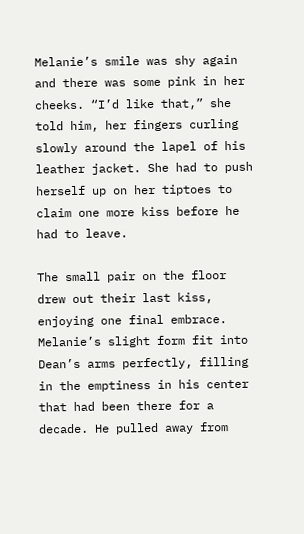Melanie’s smile was shy again and there was some pink in her cheeks. “I’d like that,” she told him, her fingers curling slowly around the lapel of his leather jacket. She had to push herself up on her tiptoes to claim one more kiss before he had to leave.

The small pair on the floor drew out their last kiss, enjoying one final embrace. Melanie’s slight form fit into Dean’s arms perfectly, filling in the emptiness in his center that had been there for a decade. He pulled away from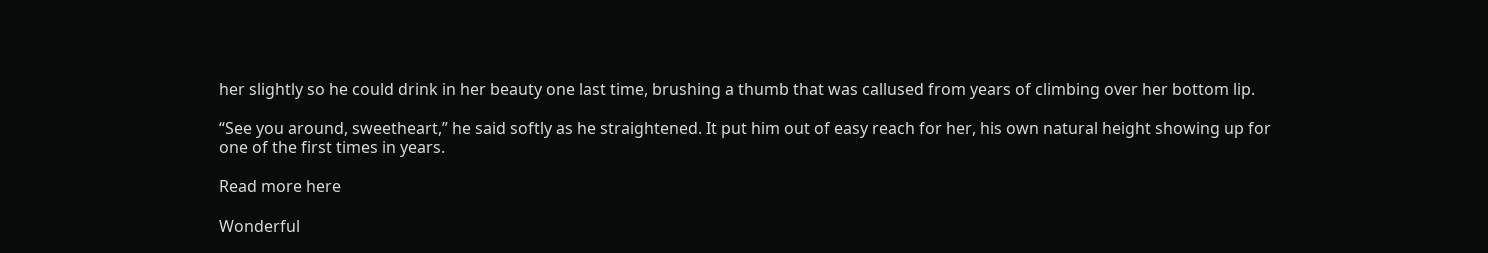her slightly so he could drink in her beauty one last time, brushing a thumb that was callused from years of climbing over her bottom lip.

“See you around, sweetheart,” he said softly as he straightened. It put him out of easy reach for her, his own natural height showing up for one of the first times in years.

Read more here

Wonderful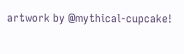artwork by @mythical-cupcake!